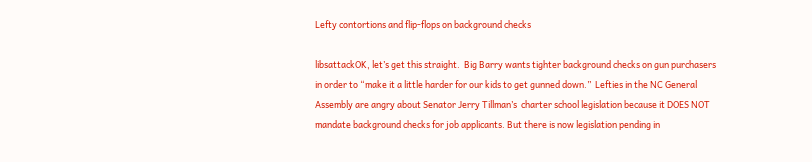Lefty contortions and flip-flops on background checks

libsattackOK, let’s get this straight.  Big Barry wants tighter background checks on gun purchasers in order to “make it a little harder for our kids to get gunned down.”  Lefties in the NC General Assembly are angry about Senator Jerry Tillman’s  charter school legislation because it DOES NOT mandate background checks for job applicants. But there is now legislation pending in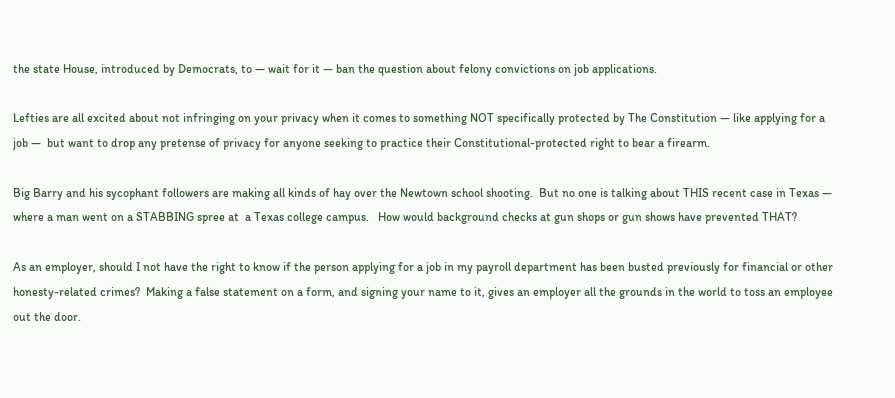the state House, introduced by Democrats, to — wait for it — ban the question about felony convictions on job applications.

Lefties are all excited about not infringing on your privacy when it comes to something NOT specifically protected by The Constitution — like applying for a job —  but want to drop any pretense of privacy for anyone seeking to practice their Constitutional-protected right to bear a firearm.

Big Barry and his sycophant followers are making all kinds of hay over the Newtown school shooting.  But no one is talking about THIS recent case in Texas — where a man went on a STABBING spree at  a Texas college campus.   How would background checks at gun shops or gun shows have prevented THAT?

As an employer, should I not have the right to know if the person applying for a job in my payroll department has been busted previously for financial or other honesty-related crimes?  Making a false statement on a form, and signing your name to it, gives an employer all the grounds in the world to toss an employee out the door.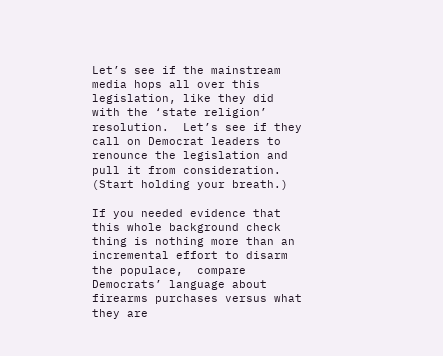Let’s see if the mainstream media hops all over this legislation, like they did with the ‘state religion’ resolution.  Let’s see if they call on Democrat leaders to renounce the legislation and pull it from consideration.   (Start holding your breath.)

If you needed evidence that this whole background check thing is nothing more than an incremental effort to disarm the populace,  compare Democrats’ language about firearms purchases versus what they are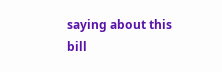saying about this bill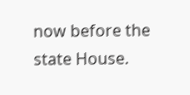now before the state House.